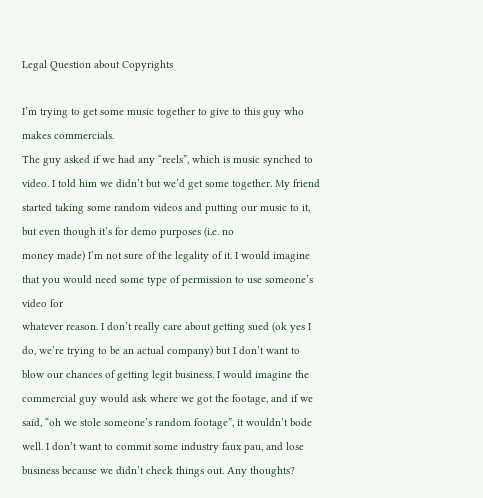Legal Question about Copyrights

I’m trying to get some music together to give to this guy who makes commercials.
The guy asked if we had any “reels”, which is music synched to video. I told him we didn’t but we’d get some together. My friend started taking some random videos and putting our music to it, but even though it’s for demo purposes (i.e. no
money made) I’m not sure of the legality of it. I would imagine
that you would need some type of permission to use someone’s video for
whatever reason. I don’t really care about getting sued (ok yes I do, we’re trying to be an actual company) but I don’t want to blow our chances of getting legit business. I would imagine the commercial guy would ask where we got the footage, and if we said, “oh we stole someone’s random footage”, it wouldn’t bode well. I don’t want to commit some industry faux pau, and lose business because we didn’t check things out. Any thoughts?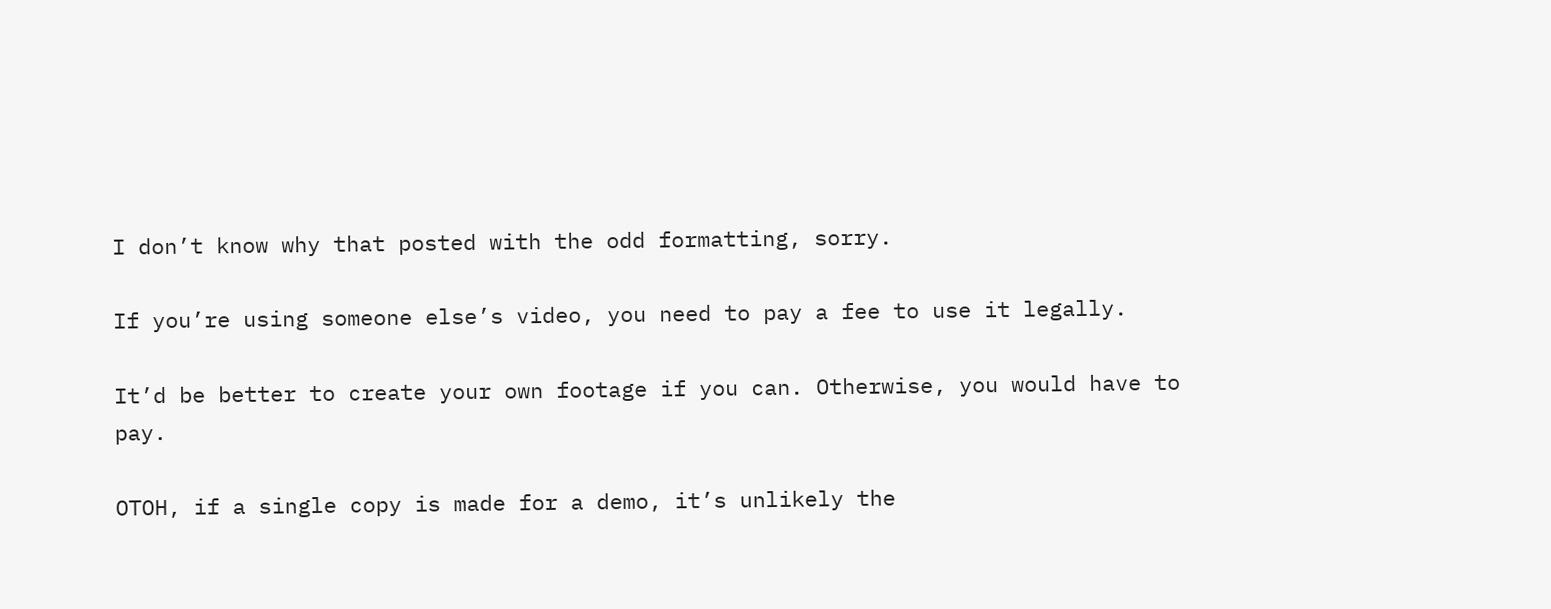I don’t know why that posted with the odd formatting, sorry.

If you’re using someone else’s video, you need to pay a fee to use it legally.

It’d be better to create your own footage if you can. Otherwise, you would have to pay.

OTOH, if a single copy is made for a demo, it’s unlikely the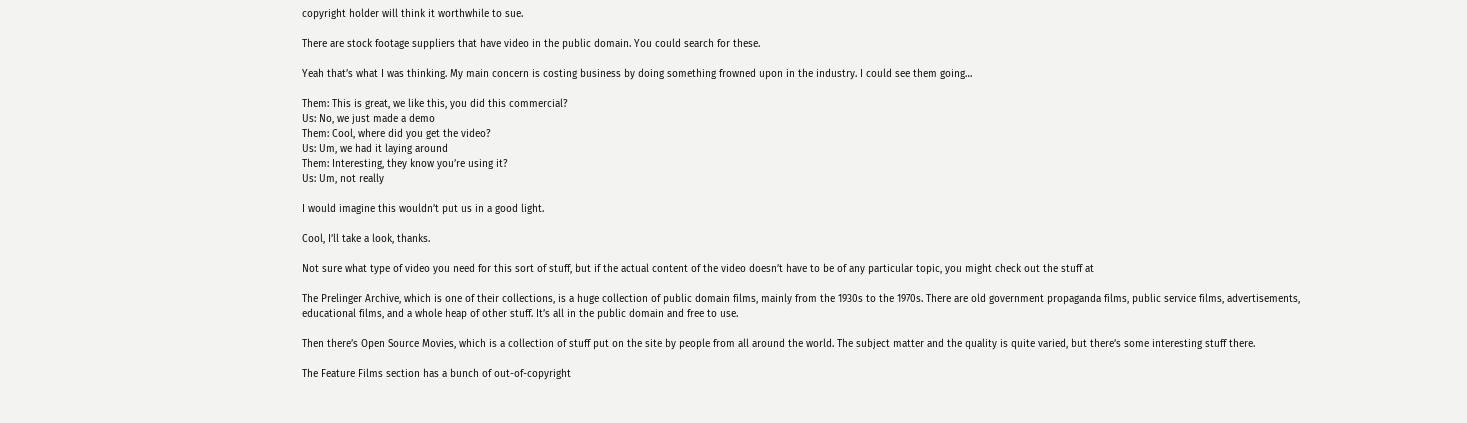copyright holder will think it worthwhile to sue.

There are stock footage suppliers that have video in the public domain. You could search for these.

Yeah that’s what I was thinking. My main concern is costing business by doing something frowned upon in the industry. I could see them going…

Them: This is great, we like this, you did this commercial?
Us: No, we just made a demo
Them: Cool, where did you get the video?
Us: Um, we had it laying around
Them: Interesting, they know you’re using it?
Us: Um, not really

I would imagine this wouldn’t put us in a good light.

Cool, I’ll take a look, thanks.

Not sure what type of video you need for this sort of stuff, but if the actual content of the video doesn’t have to be of any particular topic, you might check out the stuff at

The Prelinger Archive, which is one of their collections, is a huge collection of public domain films, mainly from the 1930s to the 1970s. There are old government propaganda films, public service films, advertisements, educational films, and a whole heap of other stuff. It’s all in the public domain and free to use.

Then there’s Open Source Movies, which is a collection of stuff put on the site by people from all around the world. The subject matter and the quality is quite varied, but there’s some interesting stuff there.

The Feature Films section has a bunch of out-of-copyright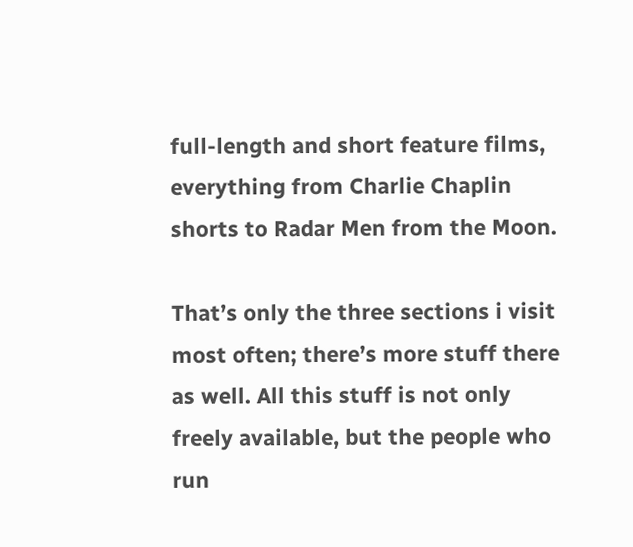full-length and short feature films, everything from Charlie Chaplin shorts to Radar Men from the Moon.

That’s only the three sections i visit most often; there’s more stuff there as well. All this stuff is not only freely available, but the people who run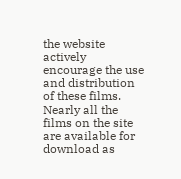the website actively encourage the use and distribution of these films. Nearly all the films on the site are available for download as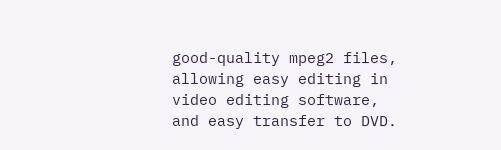good-quality mpeg2 files, allowing easy editing in video editing software, and easy transfer to DVD.